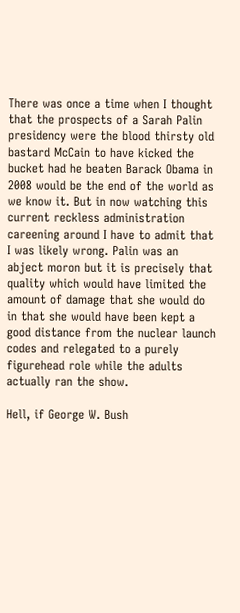There was once a time when I thought that the prospects of a Sarah Palin presidency were the blood thirsty old bastard McCain to have kicked the bucket had he beaten Barack Obama in 2008 would be the end of the world as we know it. But in now watching this current reckless administration careening around I have to admit that I was likely wrong. Palin was an abject moron but it is precisely that quality which would have limited the amount of damage that she would do in that she would have been kept a good distance from the nuclear launch codes and relegated to a purely figurehead role while the adults actually ran the show.

Hell, if George W. Bush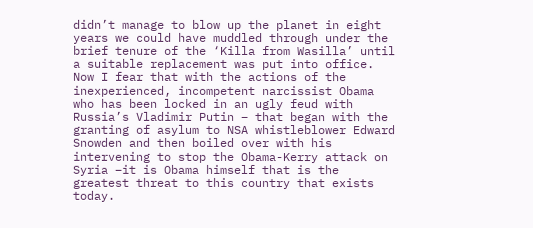didn’t manage to blow up the planet in eight years we could have muddled through under the brief tenure of the ‘Killa from Wasilla’ until a suitable replacement was put into office. Now I fear that with the actions of the inexperienced, incompetent narcissist Obama who has been locked in an ugly feud with Russia’s Vladimir Putin – that began with the granting of asylum to NSA whistleblower Edward Snowden and then boiled over with his intervening to stop the Obama-Kerry attack on Syria –it is Obama himself that is the greatest threat to this country that exists today.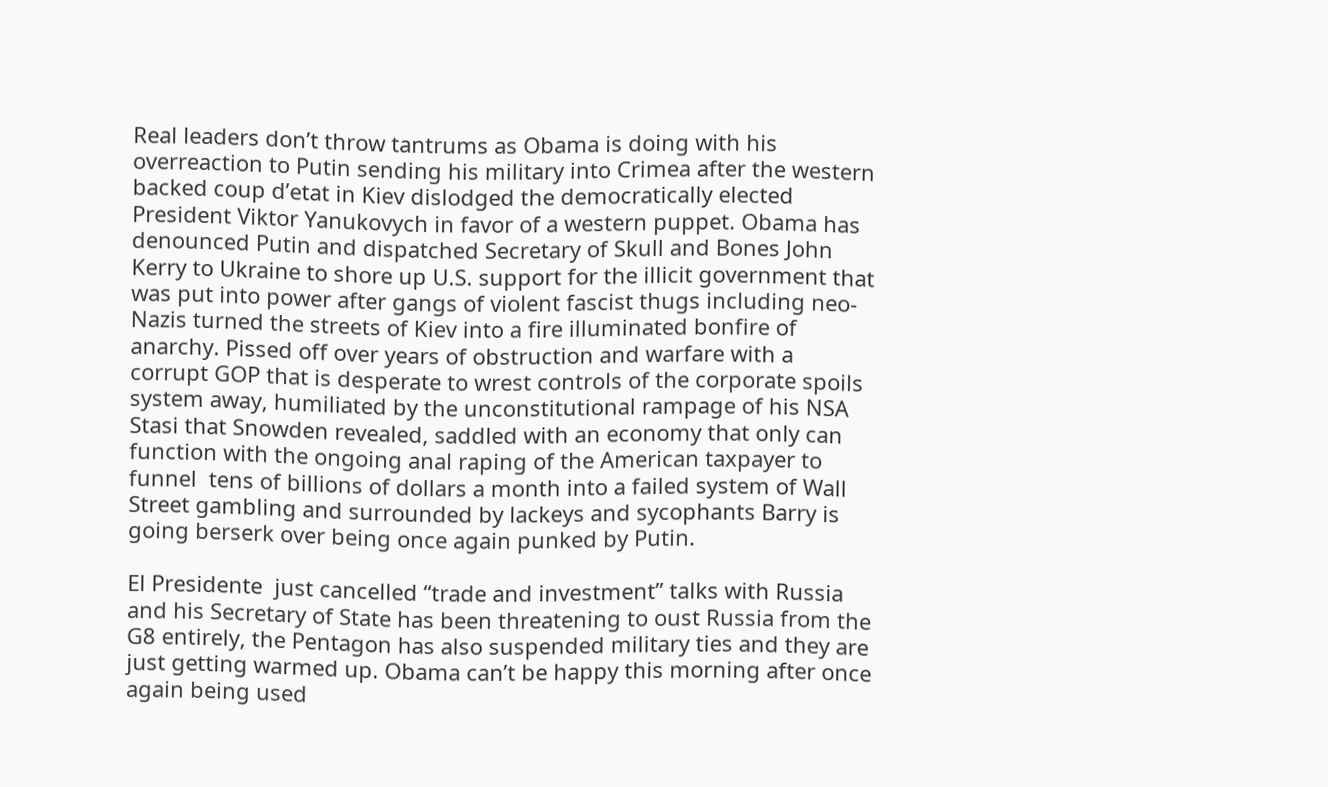Real leaders don’t throw tantrums as Obama is doing with his overreaction to Putin sending his military into Crimea after the western backed coup d’etat in Kiev dislodged the democratically elected President Viktor Yanukovych in favor of a western puppet. Obama has denounced Putin and dispatched Secretary of Skull and Bones John Kerry to Ukraine to shore up U.S. support for the illicit government that was put into power after gangs of violent fascist thugs including neo-Nazis turned the streets of Kiev into a fire illuminated bonfire of anarchy. Pissed off over years of obstruction and warfare with a corrupt GOP that is desperate to wrest controls of the corporate spoils system away, humiliated by the unconstitutional rampage of his NSA Stasi that Snowden revealed, saddled with an economy that only can function with the ongoing anal raping of the American taxpayer to funnel  tens of billions of dollars a month into a failed system of Wall Street gambling and surrounded by lackeys and sycophants Barry is going berserk over being once again punked by Putin.

El Presidente  just cancelled “trade and investment” talks with Russia and his Secretary of State has been threatening to oust Russia from the G8 entirely, the Pentagon has also suspended military ties and they are just getting warmed up. Obama can’t be happy this morning after once again being used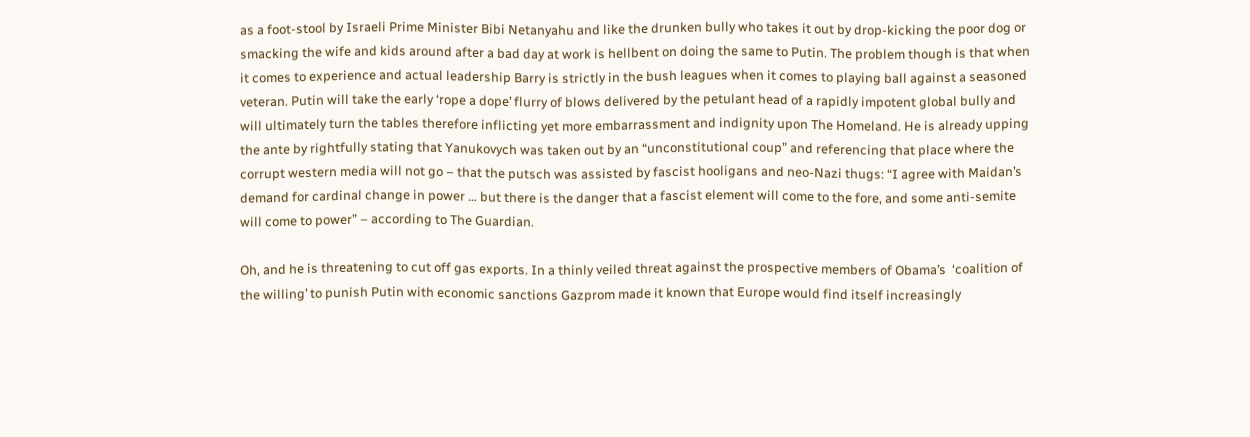as a foot-stool by Israeli Prime Minister Bibi Netanyahu and like the drunken bully who takes it out by drop-kicking the poor dog or smacking the wife and kids around after a bad day at work is hellbent on doing the same to Putin. The problem though is that when it comes to experience and actual leadership Barry is strictly in the bush leagues when it comes to playing ball against a seasoned veteran. Putin will take the early ‘rope a dope’ flurry of blows delivered by the petulant head of a rapidly impotent global bully and will ultimately turn the tables therefore inflicting yet more embarrassment and indignity upon The Homeland. He is already upping the ante by rightfully stating that Yanukovych was taken out by an “unconstitutional coup” and referencing that place where the corrupt western media will not go – that the putsch was assisted by fascist hooligans and neo-Nazi thugs: “I agree with Maidan’s demand for cardinal change in power … but there is the danger that a fascist element will come to the fore, and some anti-semite will come to power” – according to The Guardian.

Oh, and he is threatening to cut off gas exports. In a thinly veiled threat against the prospective members of Obama’s  ‘coalition of the willing’ to punish Putin with economic sanctions Gazprom made it known that Europe would find itself increasingly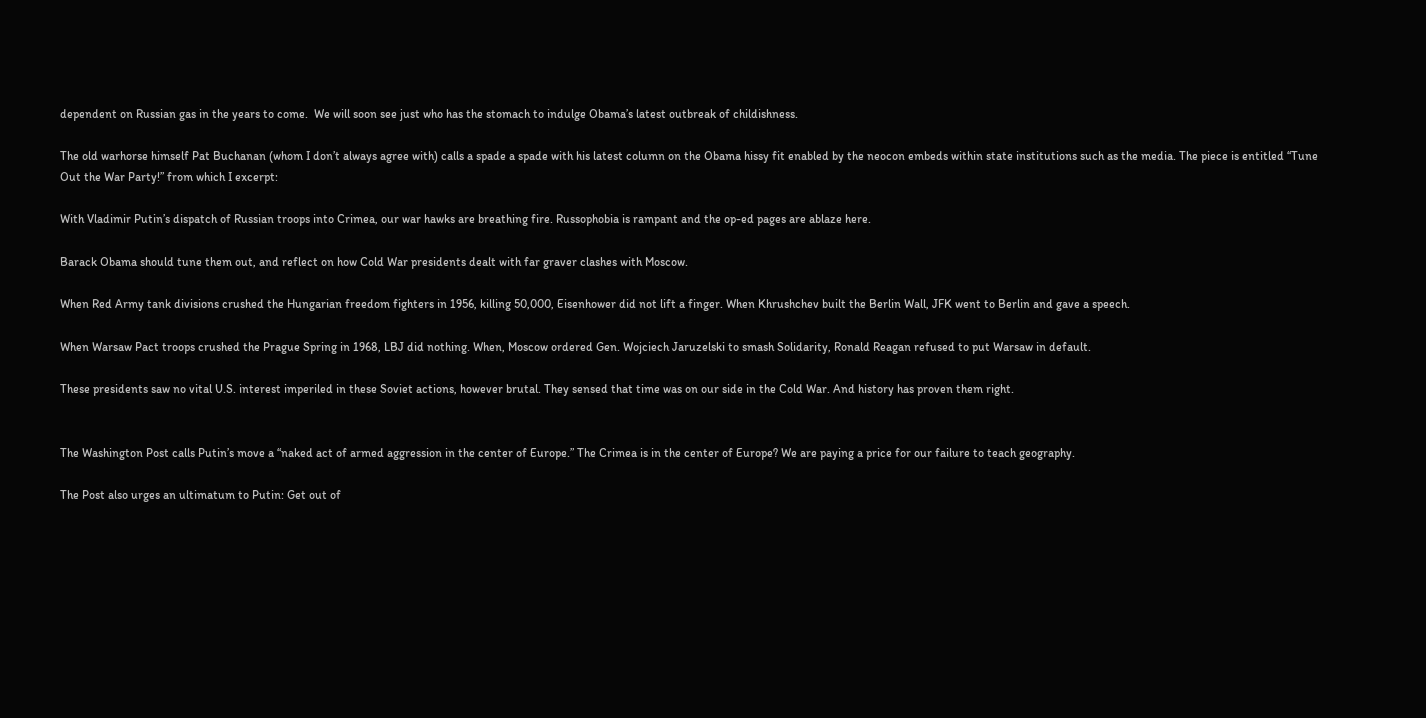dependent on Russian gas in the years to come.  We will soon see just who has the stomach to indulge Obama’s latest outbreak of childishness.

The old warhorse himself Pat Buchanan (whom I don’t always agree with) calls a spade a spade with his latest column on the Obama hissy fit enabled by the neocon embeds within state institutions such as the media. The piece is entitled “Tune Out the War Party!” from which I excerpt:

With Vladimir Putin’s dispatch of Russian troops into Crimea, our war hawks are breathing fire. Russophobia is rampant and the op-ed pages are ablaze here.

Barack Obama should tune them out, and reflect on how Cold War presidents dealt with far graver clashes with Moscow.

When Red Army tank divisions crushed the Hungarian freedom fighters in 1956, killing 50,000, Eisenhower did not lift a finger. When Khrushchev built the Berlin Wall, JFK went to Berlin and gave a speech.

When Warsaw Pact troops crushed the Prague Spring in 1968, LBJ did nothing. When, Moscow ordered Gen. Wojciech Jaruzelski to smash Solidarity, Ronald Reagan refused to put Warsaw in default.

These presidents saw no vital U.S. interest imperiled in these Soviet actions, however brutal. They sensed that time was on our side in the Cold War. And history has proven them right.


The Washington Post calls Putin’s move a “naked act of armed aggression in the center of Europe.” The Crimea is in the center of Europe? We are paying a price for our failure to teach geography.

The Post also urges an ultimatum to Putin: Get out of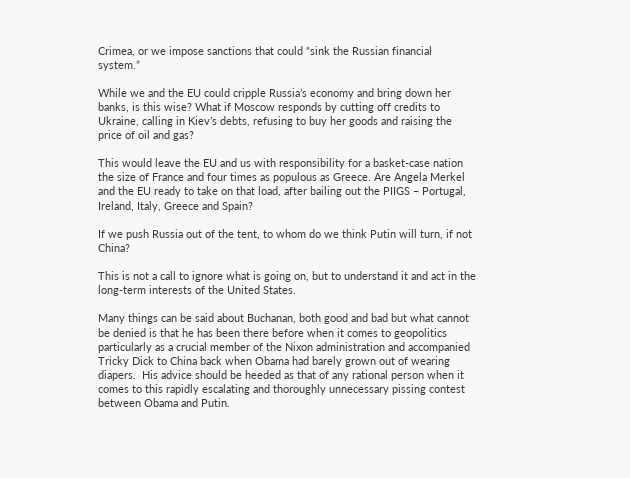Crimea, or we impose sanctions that could “sink the Russian financial system.”

While we and the EU could cripple Russia’s economy and bring down her banks, is this wise? What if Moscow responds by cutting off credits to Ukraine, calling in Kiev’s debts, refusing to buy her goods and raising the price of oil and gas?

This would leave the EU and us with responsibility for a basket-case nation the size of France and four times as populous as Greece. Are Angela Merkel and the EU ready to take on that load, after bailing out the PIIGS – Portugal, Ireland, Italy, Greece and Spain?

If we push Russia out of the tent, to whom do we think Putin will turn, if not China?

This is not a call to ignore what is going on, but to understand it and act in the long-term interests of the United States.

Many things can be said about Buchanan, both good and bad but what cannot be denied is that he has been there before when it comes to geopolitics particularly as a crucial member of the Nixon administration and accompanied Tricky Dick to China back when Obama had barely grown out of wearing diapers.  His advice should be heeded as that of any rational person when it comes to this rapidly escalating and thoroughly unnecessary pissing contest between Obama and Putin.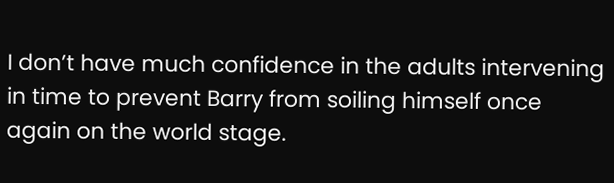I don’t have much confidence in the adults intervening in time to prevent Barry from soiling himself once again on the world stage.